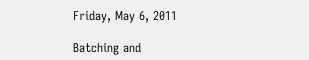Friday, May 6, 2011

Batching and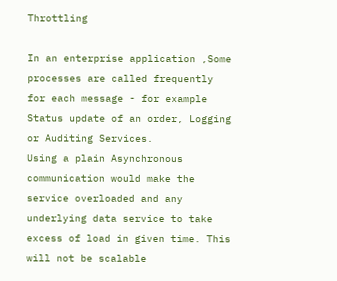Throttling

In an enterprise application ,Some processes are called frequently for each message - for example Status update of an order, Logging or Auditing Services.
Using a plain Asynchronous communication would make the service overloaded and any underlying data service to take excess of load in given time. This will not be scalable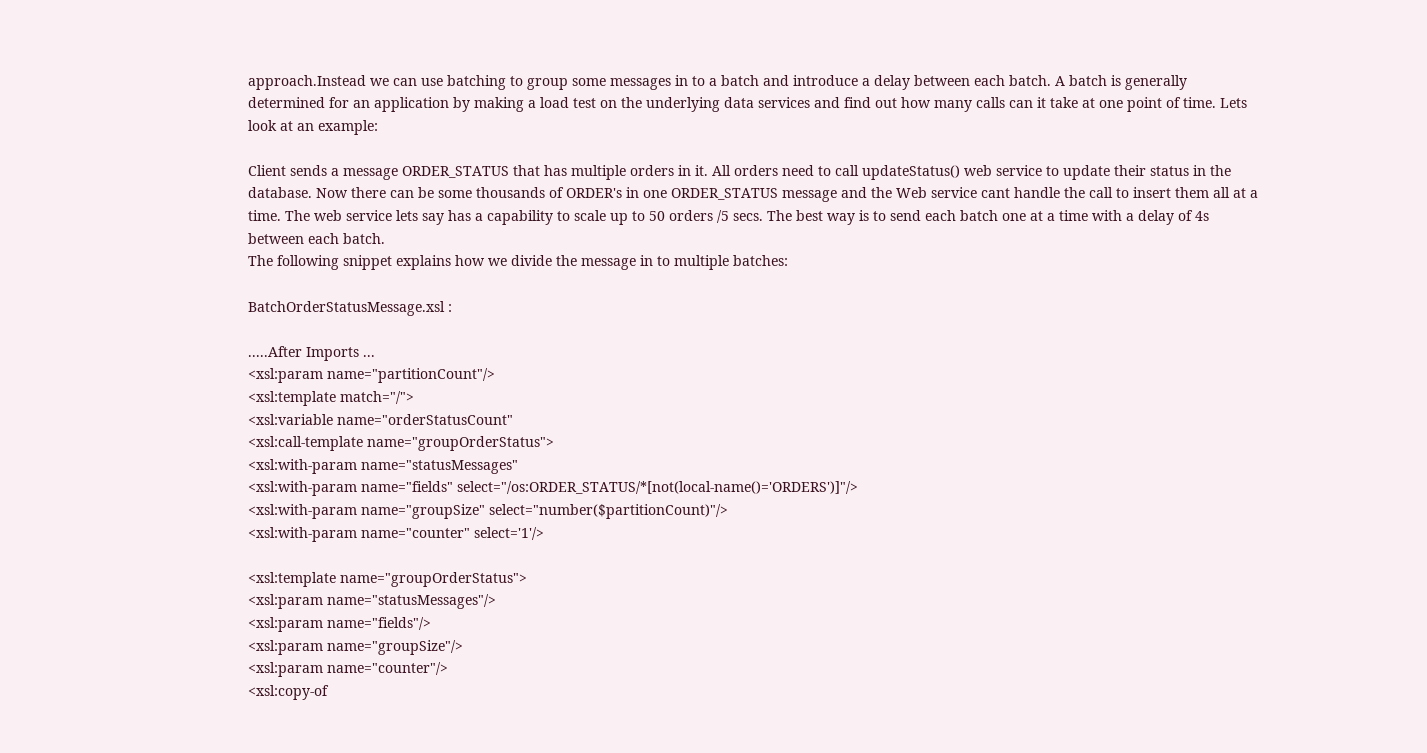approach.Instead we can use batching to group some messages in to a batch and introduce a delay between each batch. A batch is generally determined for an application by making a load test on the underlying data services and find out how many calls can it take at one point of time. Lets look at an example:

Client sends a message ORDER_STATUS that has multiple orders in it. All orders need to call updateStatus() web service to update their status in the database. Now there can be some thousands of ORDER's in one ORDER_STATUS message and the Web service cant handle the call to insert them all at a time. The web service lets say has a capability to scale up to 50 orders /5 secs. The best way is to send each batch one at a time with a delay of 4s between each batch.
The following snippet explains how we divide the message in to multiple batches:

BatchOrderStatusMessage.xsl :

.....After Imports ...
<xsl:param name="partitionCount"/>
<xsl:template match="/">
<xsl:variable name="orderStatusCount"
<xsl:call-template name="groupOrderStatus">
<xsl:with-param name="statusMessages"
<xsl:with-param name="fields" select="/os:ORDER_STATUS/*[not(local-name()='ORDERS')]"/>
<xsl:with-param name="groupSize" select="number($partitionCount)"/>
<xsl:with-param name="counter" select='1'/>

<xsl:template name="groupOrderStatus">
<xsl:param name="statusMessages"/>
<xsl:param name="fields"/>
<xsl:param name="groupSize"/>
<xsl:param name="counter"/>
<xsl:copy-of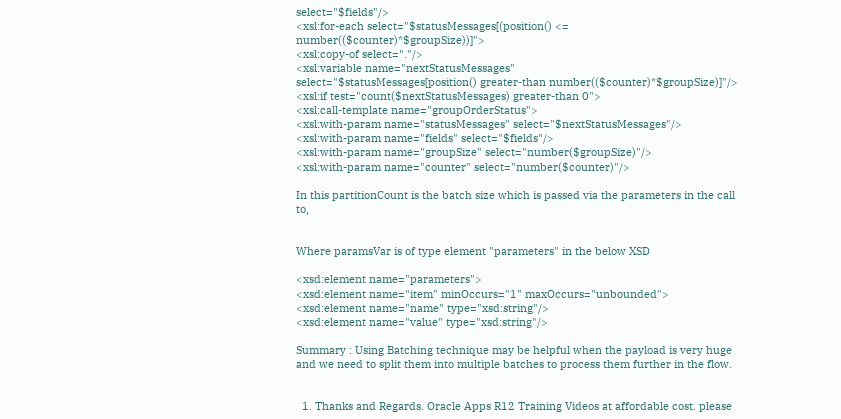select="$fields"/>
<xsl:for-each select="$statusMessages[(position() <= number(($counter)*$groupSize))]">
<xsl:copy-of select="."/>
<xsl:variable name="nextStatusMessages"
select="$statusMessages[position() greater-than number(($counter)*$groupSize)]"/>
<xsl:if test="count($nextStatusMessages) greater-than 0">
<xsl:call-template name="groupOrderStatus">
<xsl:with-param name="statusMessages" select="$nextStatusMessages"/>
<xsl:with-param name="fields" select="$fields"/>
<xsl:with-param name="groupSize" select="number($groupSize)"/>
<xsl:with-param name="counter" select="number($counter)"/>

In this partitionCount is the batch size which is passed via the parameters in the call to,


Where paramsVar is of type element "parameters" in the below XSD

<xsd:element name="parameters">
<xsd:element name="item" minOccurs="1" maxOccurs="unbounded">
<xsd:element name="name" type="xsd:string"/>
<xsd:element name="value" type="xsd:string"/>

Summary : Using Batching technique may be helpful when the payload is very huge and we need to split them into multiple batches to process them further in the flow.


  1. Thanks and Regards. Oracle Apps R12 Training Videos at affordable cost. please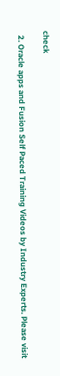check

  2. Oracle apps and Fusion Self Paced Training Videos by Industry Experts. Please visit